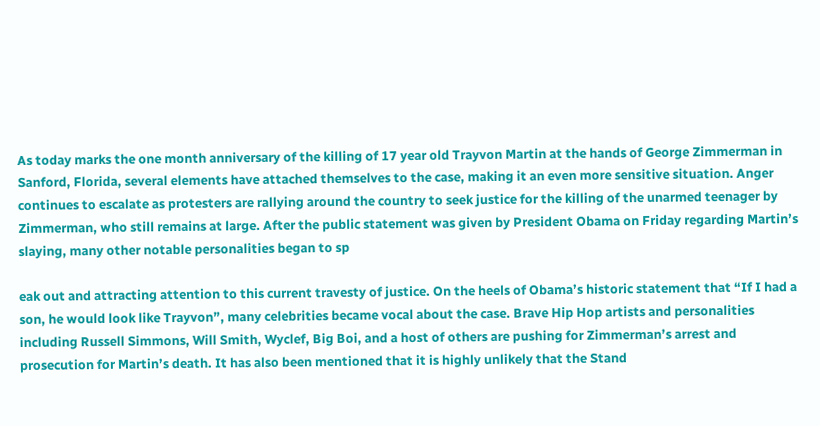As today marks the one month anniversary of the killing of 17 year old Trayvon Martin at the hands of George Zimmerman in Sanford, Florida, several elements have attached themselves to the case, making it an even more sensitive situation. Anger continues to escalate as protesters are rallying around the country to seek justice for the killing of the unarmed teenager by Zimmerman, who still remains at large. After the public statement was given by President Obama on Friday regarding Martin’s slaying, many other notable personalities began to sp

eak out and attracting attention to this current travesty of justice. On the heels of Obama’s historic statement that “If I had a son, he would look like Trayvon”, many celebrities became vocal about the case. Brave Hip Hop artists and personalities including Russell Simmons, Will Smith, Wyclef, Big Boi, and a host of others are pushing for Zimmerman’s arrest and prosecution for Martin’s death. It has also been mentioned that it is highly unlikely that the Stand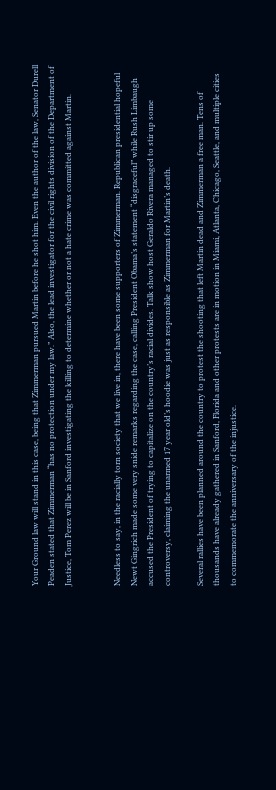Your Ground law will stand in this case, being that Zimmerman pursued Martin before he shot him. Even the author of the law, Senator Durell Peaden stated that Zimmerman “has no protection under my law.” Also, the lead investigator for the civil rights division of the Department of Justice, Tom Perez will be in Sanford investigating the killing to determine whether or not a hate crime was committed against Martin.


Needless to say, in the racially torn society that we live in, there have been some supporters of Zimmerman. Republican presidential hopeful Newt Gingrich made some very snide remarks regarding the case, calling President Obama’s statement “disgraceful” while Rush Limbaugh accused the President of trying to capitalize on the country’s racial divides. Talk show host Geraldo Rivera managed to stir up some controversy, claiming the unarmed 17 year old’s hoodie was just as responsible as Zimmerman for Martin’s death.

Several rallies have been planned around the country to protest the shooting that left Martin dead and Zimmerman a free man. Tens of thousands have already gathered in Sanford, Florida and other protests are in motion in Miami, Atlanta, Chicago, Seattle, and multiple cities to commemorate the anniversary of the injustice.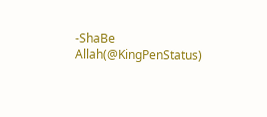-ShaBe Allah(@KingPenStatus)